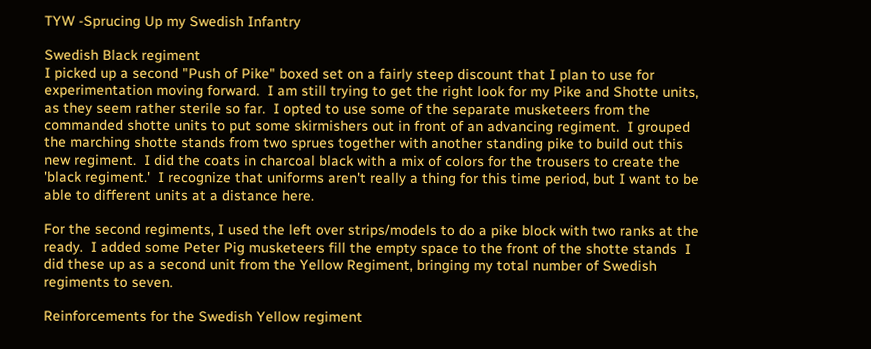TYW -Sprucing Up my Swedish Infantry

Swedish Black regiment
I picked up a second "Push of Pike" boxed set on a fairly steep discount that I plan to use for experimentation moving forward.  I am still trying to get the right look for my Pike and Shotte units, as they seem rather sterile so far.  I opted to use some of the separate musketeers from the commanded shotte units to put some skirmishers out in front of an advancing regiment.  I grouped the marching shotte stands from two sprues together with another standing pike to build out this new regiment.  I did the coats in charcoal black with a mix of colors for the trousers to create the 'black regiment.'  I recognize that uniforms aren't really a thing for this time period, but I want to be able to different units at a distance here.

For the second regiments, I used the left over strips/models to do a pike block with two ranks at the ready.  I added some Peter Pig musketeers fill the empty space to the front of the shotte stands  I did these up as a second unit from the Yellow Regiment, bringing my total number of Swedish regiments to seven.

Reinforcements for the Swedish Yellow regiment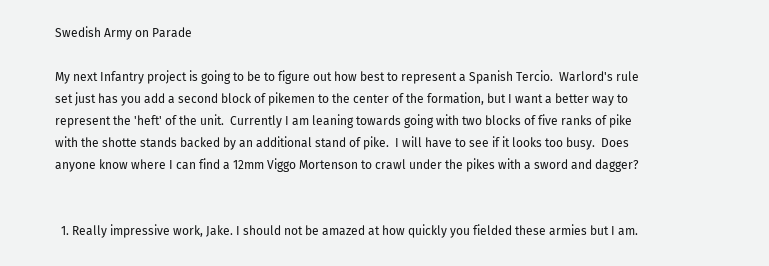Swedish Army on Parade

My next Infantry project is going to be to figure out how best to represent a Spanish Tercio.  Warlord's rule set just has you add a second block of pikemen to the center of the formation, but I want a better way to represent the 'heft' of the unit.  Currently I am leaning towards going with two blocks of five ranks of pike with the shotte stands backed by an additional stand of pike.  I will have to see if it looks too busy.  Does anyone know where I can find a 12mm Viggo Mortenson to crawl under the pikes with a sword and dagger?


  1. Really impressive work, Jake. I should not be amazed at how quickly you fielded these armies but I am.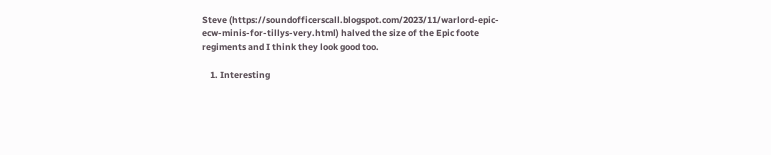Steve (https://soundofficerscall.blogspot.com/2023/11/warlord-epic-ecw-minis-for-tillys-very.html) halved the size of the Epic foote regiments and I think they look good too.

    1. Interesting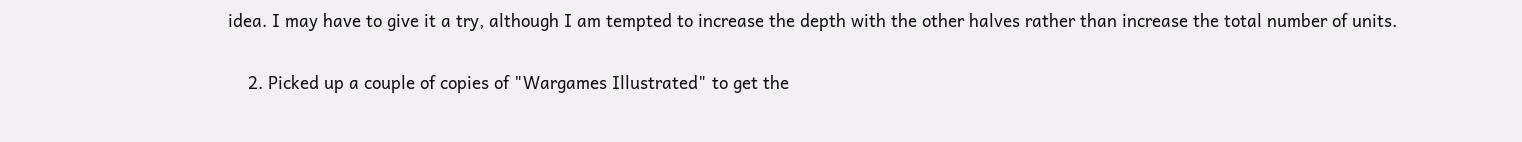idea. I may have to give it a try, although I am tempted to increase the depth with the other halves rather than increase the total number of units.

    2. Picked up a couple of copies of "Wargames Illustrated" to get the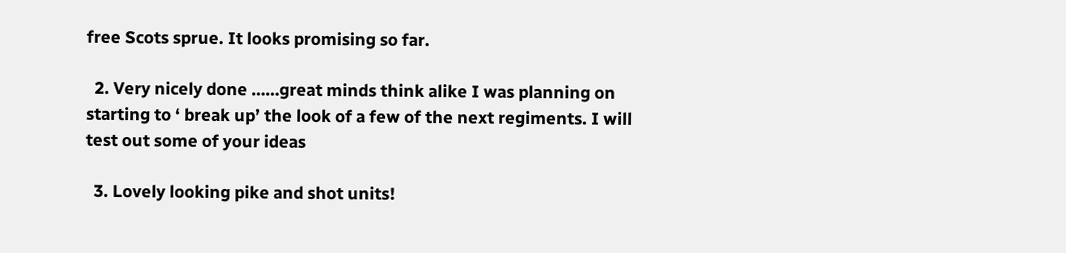free Scots sprue. It looks promising so far.

  2. Very nicely done ……great minds think alike I was planning on starting to ‘ break up’ the look of a few of the next regiments. I will test out some of your ideas

  3. Lovely looking pike and shot units!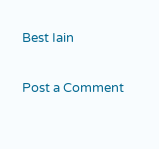Best Iain


Post a Comment